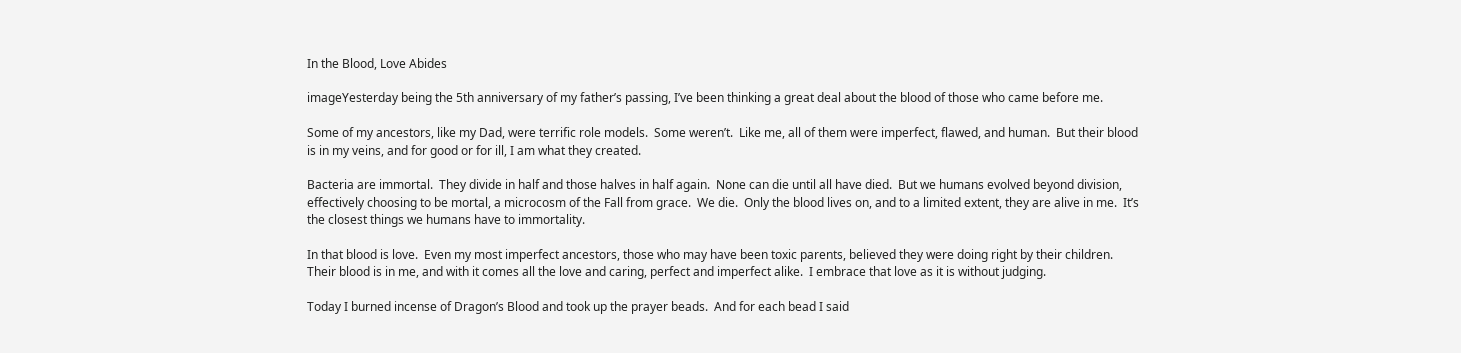In the Blood, Love Abides

imageYesterday being the 5th anniversary of my father’s passing, I’ve been thinking a great deal about the blood of those who came before me.

Some of my ancestors, like my Dad, were terrific role models.  Some weren’t.  Like me, all of them were imperfect, flawed, and human.  But their blood is in my veins, and for good or for ill, I am what they created.

Bacteria are immortal.  They divide in half and those halves in half again.  None can die until all have died.  But we humans evolved beyond division, effectively choosing to be mortal, a microcosm of the Fall from grace.  We die.  Only the blood lives on, and to a limited extent, they are alive in me.  It’s the closest things we humans have to immortality.

In that blood is love.  Even my most imperfect ancestors, those who may have been toxic parents, believed they were doing right by their children.  Their blood is in me, and with it comes all the love and caring, perfect and imperfect alike.  I embrace that love as it is without judging.

Today I burned incense of Dragon’s Blood and took up the prayer beads.  And for each bead I said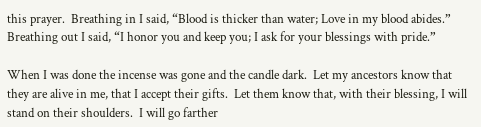this prayer.  Breathing in I said, “Blood is thicker than water; Love in my blood abides.”  Breathing out I said, “I honor you and keep you; I ask for your blessings with pride.”

When I was done the incense was gone and the candle dark.  Let my ancestors know that they are alive in me, that I accept their gifts.  Let them know that, with their blessing, I will stand on their shoulders.  I will go farther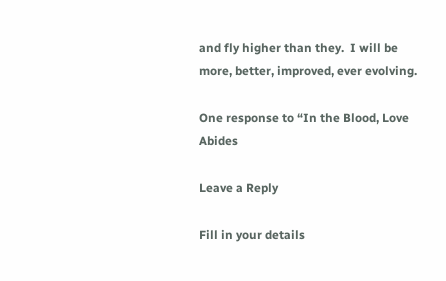and fly higher than they.  I will be more, better, improved, ever evolving.

One response to “In the Blood, Love Abides

Leave a Reply

Fill in your details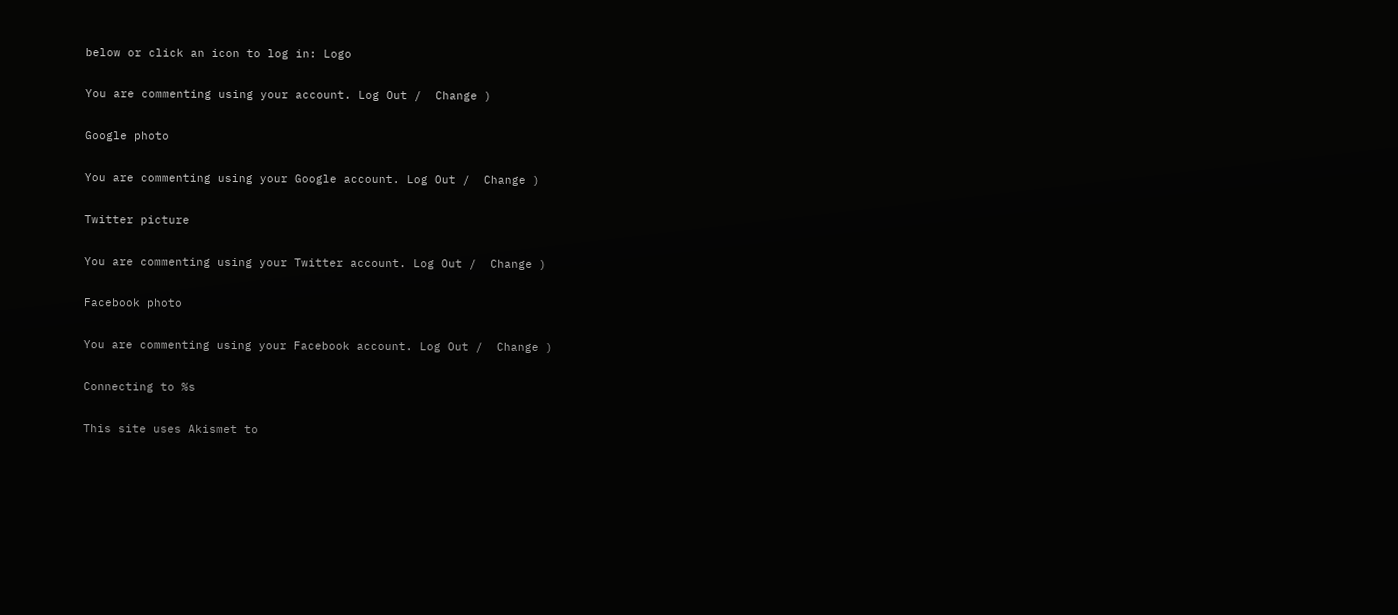below or click an icon to log in: Logo

You are commenting using your account. Log Out /  Change )

Google photo

You are commenting using your Google account. Log Out /  Change )

Twitter picture

You are commenting using your Twitter account. Log Out /  Change )

Facebook photo

You are commenting using your Facebook account. Log Out /  Change )

Connecting to %s

This site uses Akismet to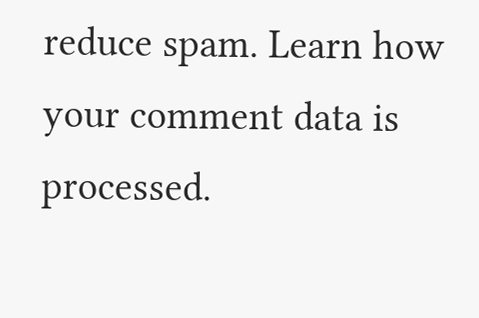reduce spam. Learn how your comment data is processed.